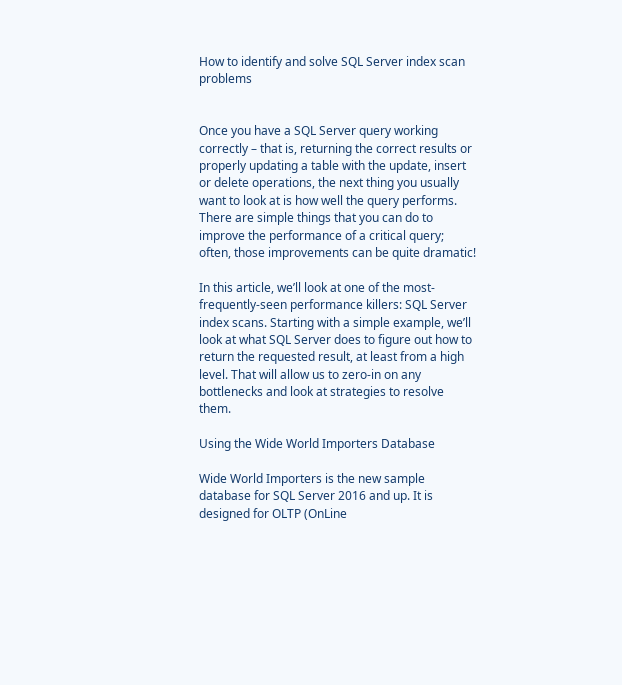How to identify and solve SQL Server index scan problems


Once you have a SQL Server query working correctly – that is, returning the correct results or properly updating a table with the update, insert or delete operations, the next thing you usually want to look at is how well the query performs. There are simple things that you can do to improve the performance of a critical query; often, those improvements can be quite dramatic!

In this article, we’ll look at one of the most-frequently-seen performance killers: SQL Server index scans. Starting with a simple example, we’ll look at what SQL Server does to figure out how to return the requested result, at least from a high level. That will allow us to zero-in on any bottlenecks and look at strategies to resolve them.

Using the Wide World Importers Database

Wide World Importers is the new sample database for SQL Server 2016 and up. It is designed for OLTP (OnLine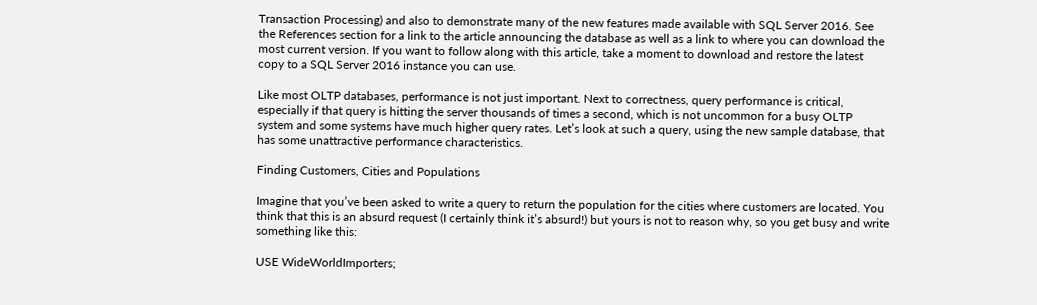Transaction Processing) and also to demonstrate many of the new features made available with SQL Server 2016. See the References section for a link to the article announcing the database as well as a link to where you can download the most current version. If you want to follow along with this article, take a moment to download and restore the latest copy to a SQL Server 2016 instance you can use.

Like most OLTP databases, performance is not just important. Next to correctness, query performance is critical, especially if that query is hitting the server thousands of times a second, which is not uncommon for a busy OLTP system and some systems have much higher query rates. Let’s look at such a query, using the new sample database, that has some unattractive performance characteristics.

Finding Customers, Cities and Populations

Imagine that you’ve been asked to write a query to return the population for the cities where customers are located. You think that this is an absurd request (I certainly think it’s absurd!) but yours is not to reason why, so you get busy and write something like this:

USE WideWorldImporters;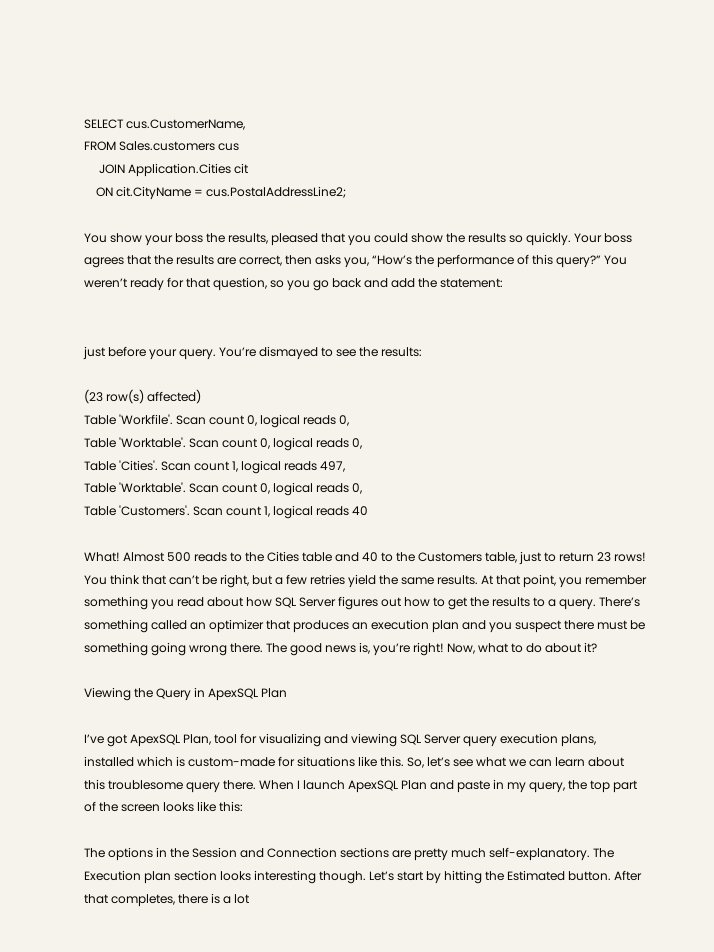SELECT cus.CustomerName,
FROM Sales.customers cus
     JOIN Application.Cities cit
    ON cit.CityName = cus.PostalAddressLine2;

You show your boss the results, pleased that you could show the results so quickly. Your boss agrees that the results are correct, then asks you, “How’s the performance of this query?” You weren’t ready for that question, so you go back and add the statement:


just before your query. You’re dismayed to see the results:

(23 row(s) affected)
Table 'Workfile'. Scan count 0, logical reads 0,
Table 'Worktable'. Scan count 0, logical reads 0,
Table 'Cities'. Scan count 1, logical reads 497,
Table 'Worktable'. Scan count 0, logical reads 0,
Table 'Customers'. Scan count 1, logical reads 40

What! Almost 500 reads to the Cities table and 40 to the Customers table, just to return 23 rows! You think that can’t be right, but a few retries yield the same results. At that point, you remember something you read about how SQL Server figures out how to get the results to a query. There’s something called an optimizer that produces an execution plan and you suspect there must be something going wrong there. The good news is, you’re right! Now, what to do about it?

Viewing the Query in ApexSQL Plan

I’ve got ApexSQL Plan, tool for visualizing and viewing SQL Server query execution plans, installed which is custom-made for situations like this. So, let’s see what we can learn about this troublesome query there. When I launch ApexSQL Plan and paste in my query, the top part of the screen looks like this:

The options in the Session and Connection sections are pretty much self-explanatory. The Execution plan section looks interesting though. Let’s start by hitting the Estimated button. After that completes, there is a lot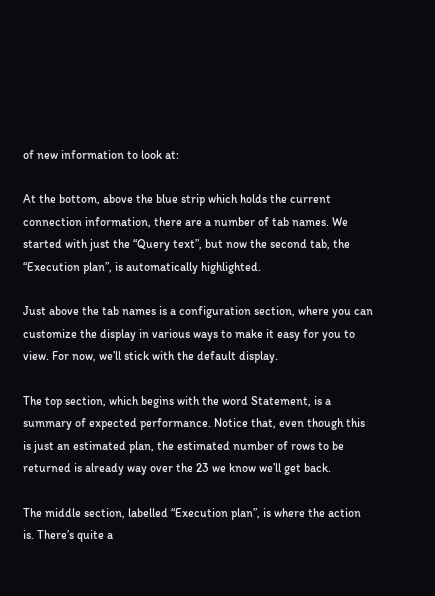of new information to look at:

At the bottom, above the blue strip which holds the current connection information, there are a number of tab names. We started with just the “Query text”, but now the second tab, the “Execution plan”, is automatically highlighted.

Just above the tab names is a configuration section, where you can customize the display in various ways to make it easy for you to view. For now, we’ll stick with the default display.

The top section, which begins with the word Statement, is a summary of expected performance. Notice that, even though this is just an estimated plan, the estimated number of rows to be returned is already way over the 23 we know we’ll get back.

The middle section, labelled “Execution plan”, is where the action is. There’s quite a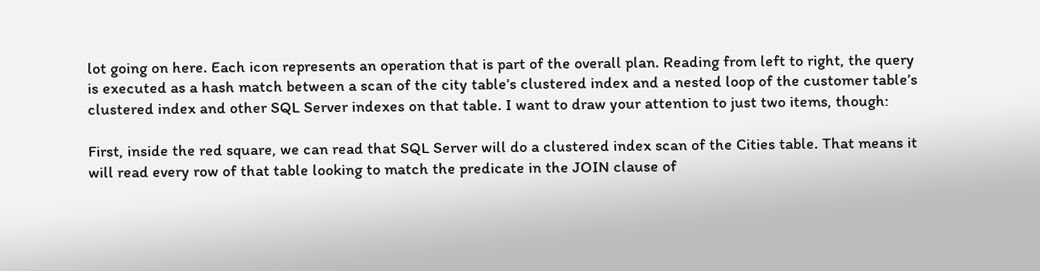lot going on here. Each icon represents an operation that is part of the overall plan. Reading from left to right, the query is executed as a hash match between a scan of the city table’s clustered index and a nested loop of the customer table’s clustered index and other SQL Server indexes on that table. I want to draw your attention to just two items, though:

First, inside the red square, we can read that SQL Server will do a clustered index scan of the Cities table. That means it will read every row of that table looking to match the predicate in the JOIN clause of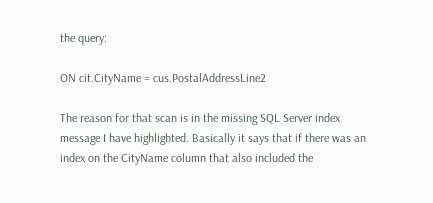the query:

ON cit.CityName = cus.PostalAddressLine2

The reason for that scan is in the missing SQL Server index message I have highlighted. Basically it says that if there was an index on the CityName column that also included the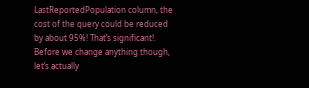LastReportedPopulation column, the cost of the query could be reduced by about 95%! That’s significant!. Before we change anything though, let’s actually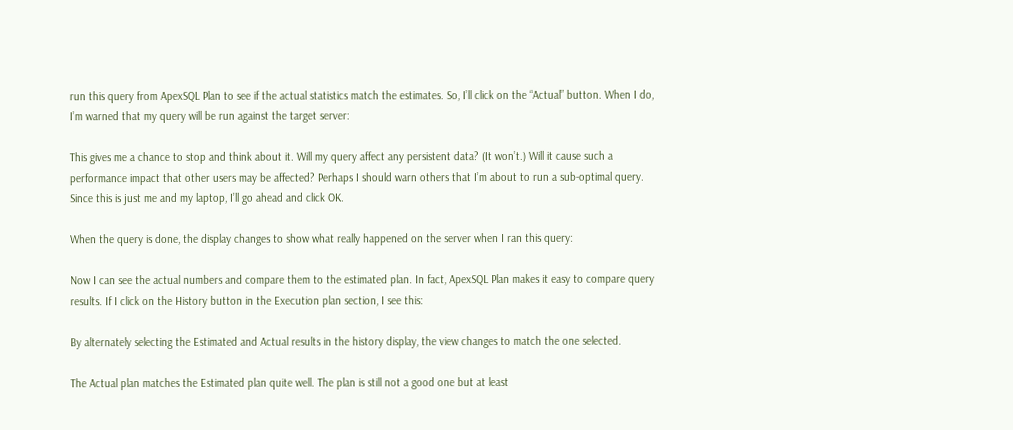run this query from ApexSQL Plan to see if the actual statistics match the estimates. So, I’ll click on the “Actual” button. When I do, I’m warned that my query will be run against the target server:

This gives me a chance to stop and think about it. Will my query affect any persistent data? (It won’t.) Will it cause such a performance impact that other users may be affected? Perhaps I should warn others that I’m about to run a sub-optimal query. Since this is just me and my laptop, I’ll go ahead and click OK.

When the query is done, the display changes to show what really happened on the server when I ran this query:

Now I can see the actual numbers and compare them to the estimated plan. In fact, ApexSQL Plan makes it easy to compare query results. If I click on the History button in the Execution plan section, I see this:

By alternately selecting the Estimated and Actual results in the history display, the view changes to match the one selected.

The Actual plan matches the Estimated plan quite well. The plan is still not a good one but at least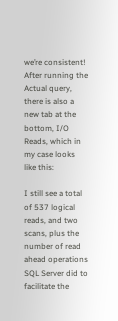we’re consistent! After running the Actual query, there is also a new tab at the bottom, I/O Reads, which in my case looks like this:

I still see a total of 537 logical reads, and two scans, plus the number of read ahead operations SQL Server did to facilitate the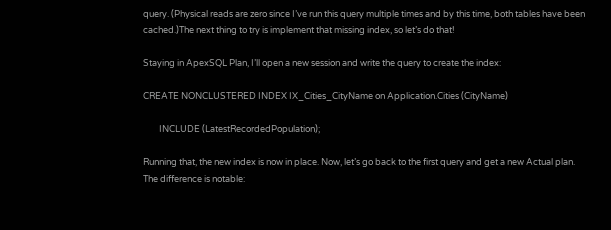query. (Physical reads are zero since I’ve run this query multiple times and by this time, both tables have been cached.)The next thing to try is implement that missing index, so let’s do that!

Staying in ApexSQL Plan, I’ll open a new session and write the query to create the index:

CREATE NONCLUSTERED INDEX IX_Cities_CityName on Application.Cities (CityName)

        INCLUDE (LatestRecordedPopulation);

Running that, the new index is now in place. Now, let’s go back to the first query and get a new Actual plan. The difference is notable: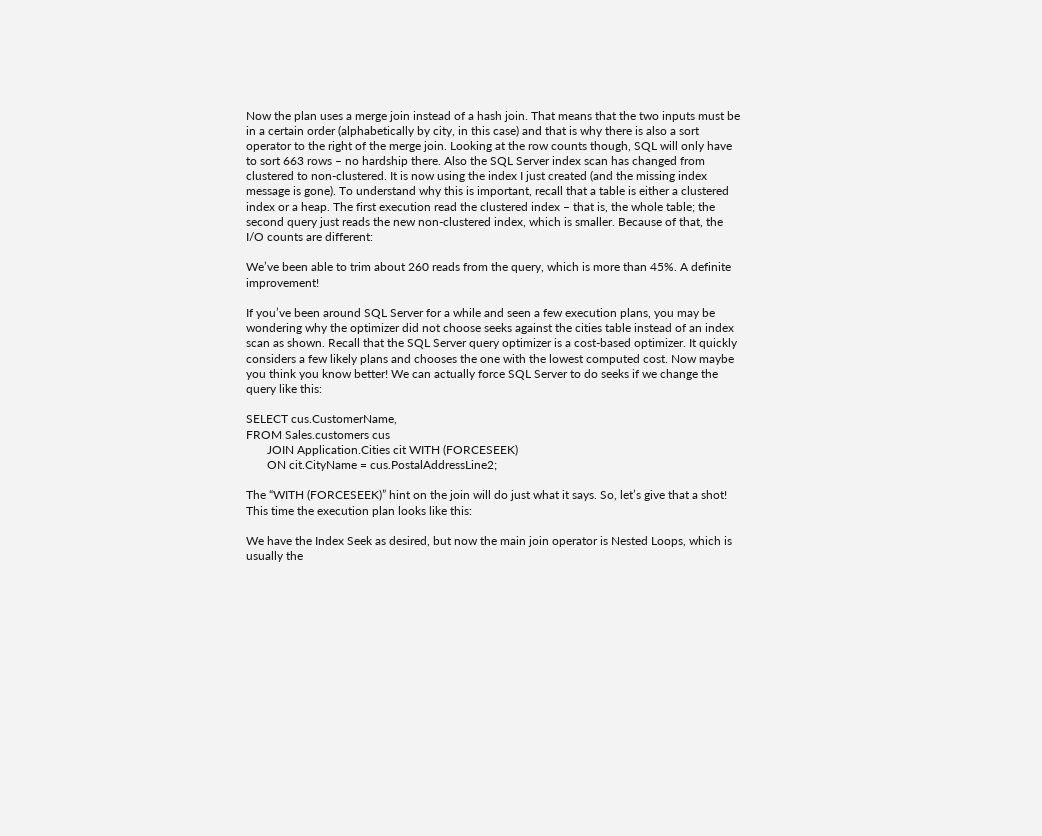Now the plan uses a merge join instead of a hash join. That means that the two inputs must be in a certain order (alphabetically by city, in this case) and that is why there is also a sort operator to the right of the merge join. Looking at the row counts though, SQL will only have to sort 663 rows – no hardship there. Also the SQL Server index scan has changed from clustered to non-clustered. It is now using the index I just created (and the missing index message is gone). To understand why this is important, recall that a table is either a clustered index or a heap. The first execution read the clustered index – that is, the whole table; the second query just reads the new non-clustered index, which is smaller. Because of that, the I/O counts are different:

We’ve been able to trim about 260 reads from the query, which is more than 45%. A definite improvement!

If you’ve been around SQL Server for a while and seen a few execution plans, you may be wondering why the optimizer did not choose seeks against the cities table instead of an index scan as shown. Recall that the SQL Server query optimizer is a cost-based optimizer. It quickly considers a few likely plans and chooses the one with the lowest computed cost. Now maybe you think you know better! We can actually force SQL Server to do seeks if we change the query like this:

SELECT cus.CustomerName,
FROM Sales.customers cus
       JOIN Application.Cities cit WITH (FORCESEEK)
       ON cit.CityName = cus.PostalAddressLine2;

The “WITH (FORCESEEK)” hint on the join will do just what it says. So, let’s give that a shot! This time the execution plan looks like this:

We have the Index Seek as desired, but now the main join operator is Nested Loops, which is usually the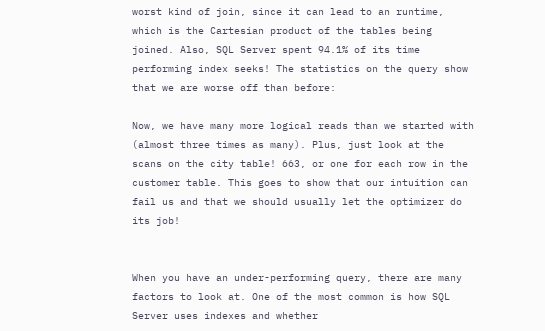worst kind of join, since it can lead to an runtime, which is the Cartesian product of the tables being joined. Also, SQL Server spent 94.1% of its time performing index seeks! The statistics on the query show that we are worse off than before:

Now, we have many more logical reads than we started with (almost three times as many). Plus, just look at the scans on the city table! 663, or one for each row in the customer table. This goes to show that our intuition can fail us and that we should usually let the optimizer do its job!


When you have an under-performing query, there are many factors to look at. One of the most common is how SQL Server uses indexes and whether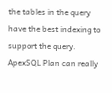the tables in the query have the best indexing to support the query. ApexSQL Plan can really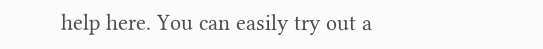help here. You can easily try out a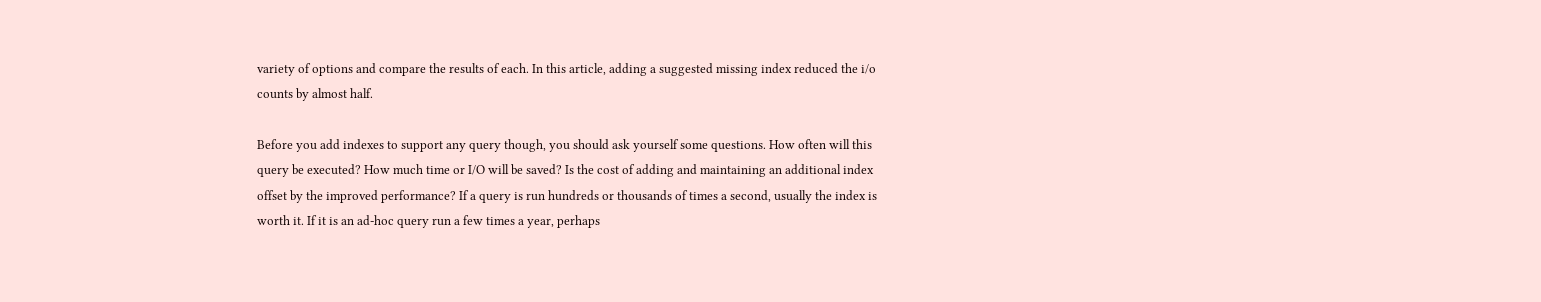variety of options and compare the results of each. In this article, adding a suggested missing index reduced the i/o counts by almost half.

Before you add indexes to support any query though, you should ask yourself some questions. How often will this query be executed? How much time or I/O will be saved? Is the cost of adding and maintaining an additional index offset by the improved performance? If a query is run hundreds or thousands of times a second, usually the index is worth it. If it is an ad-hoc query run a few times a year, perhaps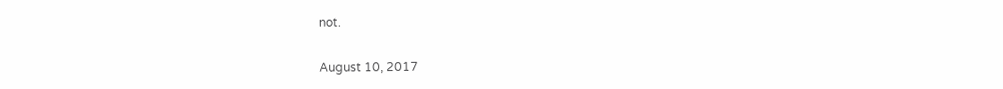not.


August 10, 2017